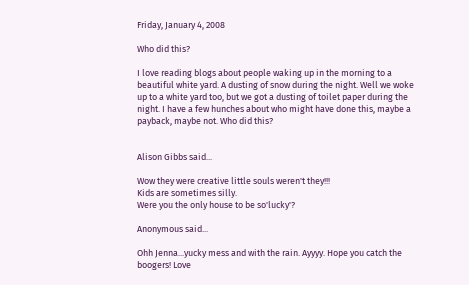Friday, January 4, 2008

Who did this?

I love reading blogs about people waking up in the morning to a beautiful white yard. A dusting of snow during the night. Well we woke up to a white yard too, but we got a dusting of toilet paper during the night. I have a few hunches about who might have done this, maybe a payback, maybe not. Who did this?


Alison Gibbs said...

Wow they were creative little souls weren't they!!!
Kids are sometimes silly.
Were you the only house to be so'lucky'?

Anonymous said...

Ohh Jenna...yucky mess and with the rain. Ayyyy. Hope you catch the boogers! Love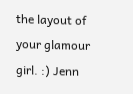the layout of your glamour girl. :) Jenn